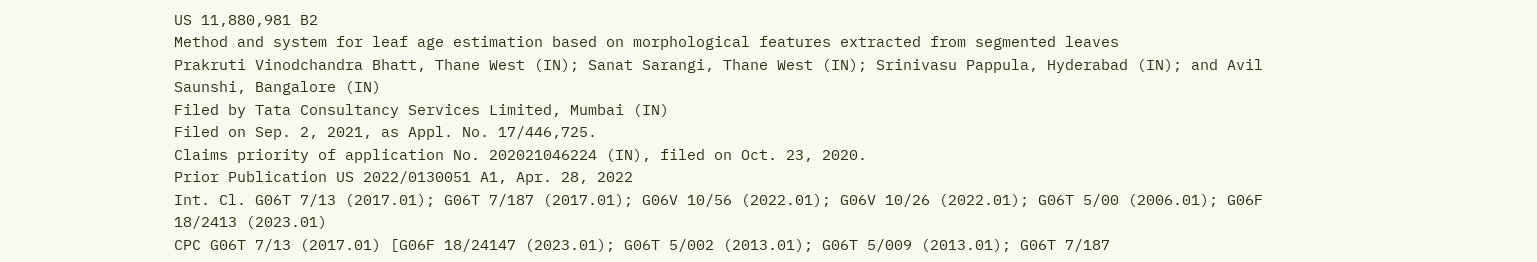US 11,880,981 B2
Method and system for leaf age estimation based on morphological features extracted from segmented leaves
Prakruti Vinodchandra Bhatt, Thane West (IN); Sanat Sarangi, Thane West (IN); Srinivasu Pappula, Hyderabad (IN); and Avil Saunshi, Bangalore (IN)
Filed by Tata Consultancy Services Limited, Mumbai (IN)
Filed on Sep. 2, 2021, as Appl. No. 17/446,725.
Claims priority of application No. 202021046224 (IN), filed on Oct. 23, 2020.
Prior Publication US 2022/0130051 A1, Apr. 28, 2022
Int. Cl. G06T 7/13 (2017.01); G06T 7/187 (2017.01); G06V 10/56 (2022.01); G06V 10/26 (2022.01); G06T 5/00 (2006.01); G06F 18/2413 (2023.01)
CPC G06T 7/13 (2017.01) [G06F 18/24147 (2023.01); G06T 5/002 (2013.01); G06T 5/009 (2013.01); G06T 7/187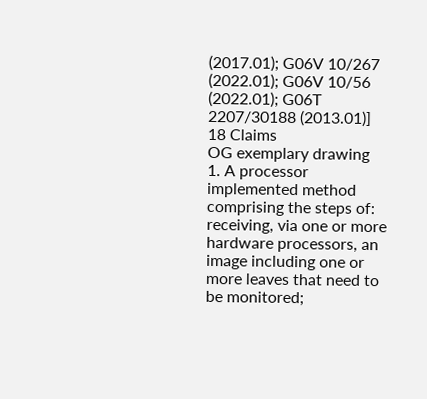(2017.01); G06V 10/267 (2022.01); G06V 10/56 (2022.01); G06T 2207/30188 (2013.01)] 18 Claims
OG exemplary drawing
1. A processor implemented method comprising the steps of:
receiving, via one or more hardware processors, an image including one or more leaves that need to be monitored;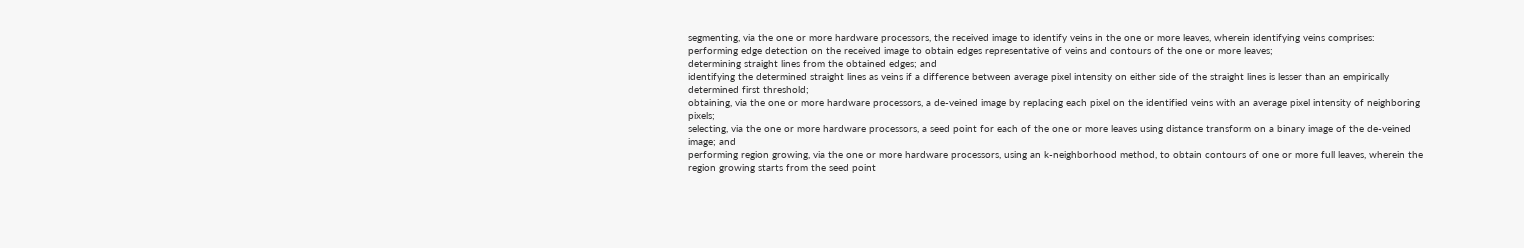segmenting, via the one or more hardware processors, the received image to identify veins in the one or more leaves, wherein identifying veins comprises:
performing edge detection on the received image to obtain edges representative of veins and contours of the one or more leaves;
determining straight lines from the obtained edges; and
identifying the determined straight lines as veins if a difference between average pixel intensity on either side of the straight lines is lesser than an empirically determined first threshold;
obtaining, via the one or more hardware processors, a de-veined image by replacing each pixel on the identified veins with an average pixel intensity of neighboring pixels;
selecting, via the one or more hardware processors, a seed point for each of the one or more leaves using distance transform on a binary image of the de-veined image; and
performing region growing, via the one or more hardware processors, using an k-neighborhood method, to obtain contours of one or more full leaves, wherein the region growing starts from the seed point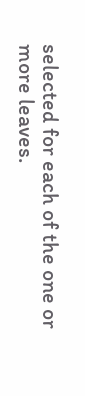selected for each of the one or more leaves.